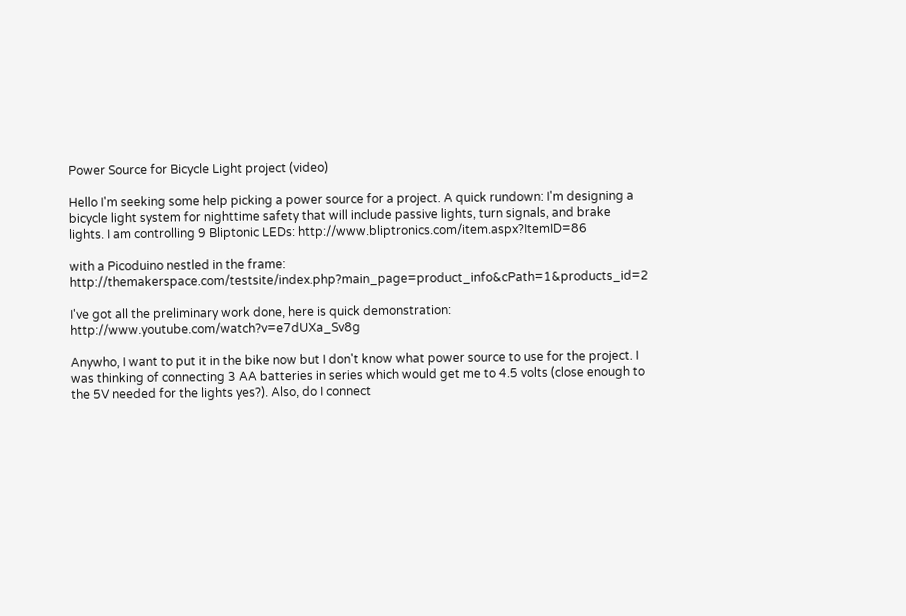Power Source for Bicycle Light project (video)

Hello I'm seeking some help picking a power source for a project. A quick rundown: I'm designing a bicycle light system for nighttime safety that will include passive lights, turn signals, and brake lights. I am controlling 9 Bliptonic LEDs: http://www.bliptronics.com/item.aspx?ItemID=86

with a Picoduino nestled in the frame: http://themakerspace.com/testsite/index.php?main_page=product_info&cPath=1&products_id=2

I've got all the preliminary work done, here is quick demonstration: http://www.youtube.com/watch?v=e7dUXa_Sv8g

Anywho, I want to put it in the bike now but I don't know what power source to use for the project. I was thinking of connecting 3 AA batteries in series which would get me to 4.5 volts (close enough to the 5V needed for the lights yes?). Also, do I connect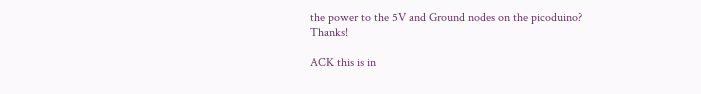the power to the 5V and Ground nodes on the picoduino? Thanks!

ACK this is in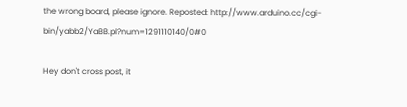the wrong board, please ignore. Reposted: http://www.arduino.cc/cgi-bin/yabb2/YaBB.pl?num=1291110140/0#0

Hey don't cross post, it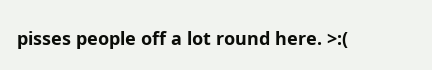pisses people off a lot round here. >:(